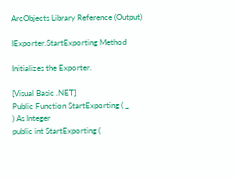ArcObjects Library Reference (Output)

IExporter.StartExporting Method

Initializes the Exporter.

[Visual Basic .NET]
Public Function StartExporting ( _
) As Integer
public int StartExporting (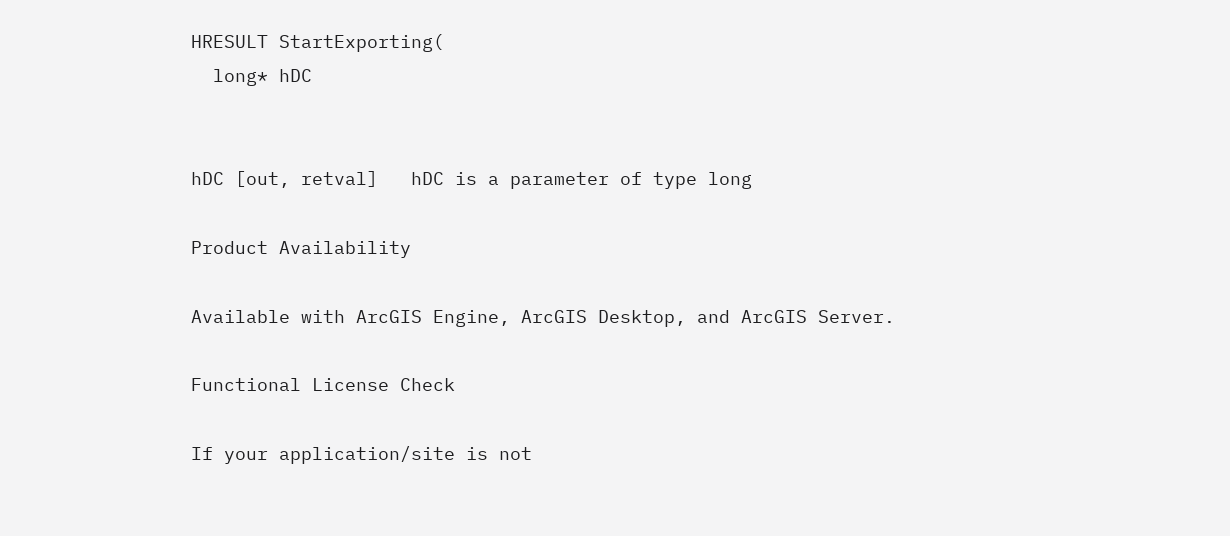HRESULT StartExporting(
  long* hDC


hDC [out, retval]   hDC is a parameter of type long

Product Availability

Available with ArcGIS Engine, ArcGIS Desktop, and ArcGIS Server.

Functional License Check

If your application/site is not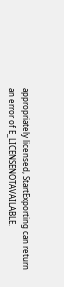appropriately licensed, StartExporting can return an error of E_LICENSENOTAVAILABLE.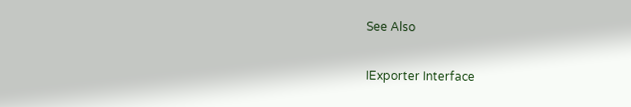See Also

IExporter Interface